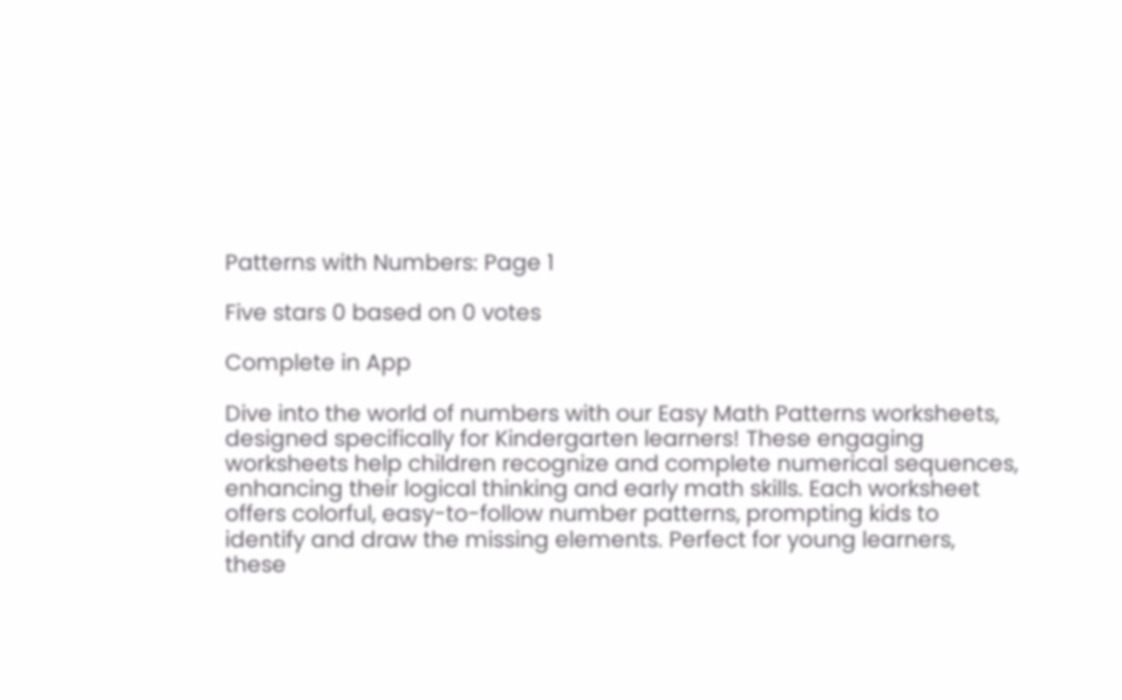Patterns with Numbers: Page 1

Five stars 0 based on 0 votes

Complete in App

Dive into the world of numbers with our Easy Math Patterns worksheets, designed specifically for Kindergarten learners! These engaging worksheets help children recognize and complete numerical sequences, enhancing their logical thinking and early math skills. Each worksheet offers colorful, easy-to-follow number patterns, prompting kids to identify and draw the missing elements. Perfect for young learners, these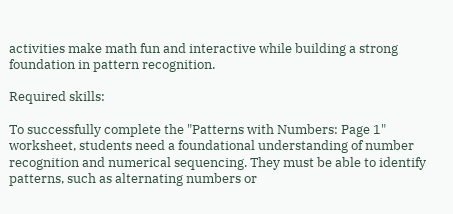activities make math fun and interactive while building a strong foundation in pattern recognition.

Required skills:

To successfully complete the "Patterns with Numbers: Page 1" worksheet, students need a foundational understanding of number recognition and numerical sequencing. They must be able to identify patterns, such as alternating numbers or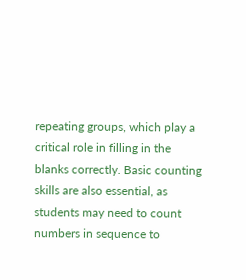repeating groups, which play a critical role in filling in the blanks correctly. Basic counting skills are also essential, as students may need to count numbers in sequence to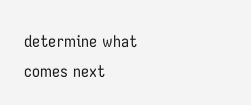determine what comes next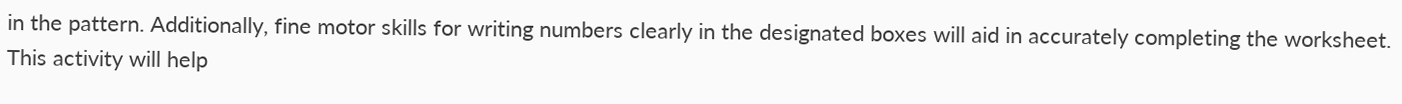in the pattern. Additionally, fine motor skills for writing numbers clearly in the designated boxes will aid in accurately completing the worksheet. This activity will help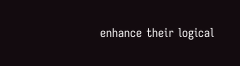enhance their logical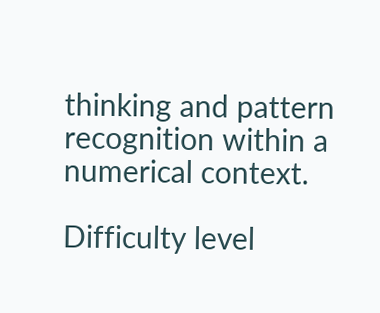thinking and pattern recognition within a numerical context.

Difficulty level